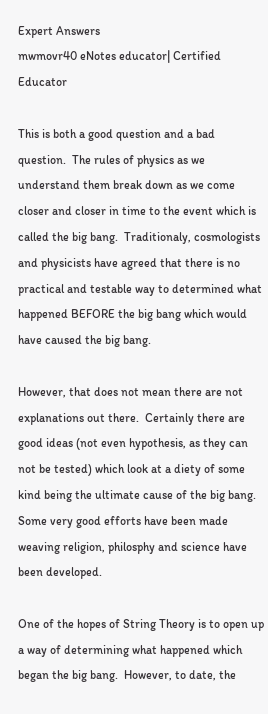Expert Answers
mwmovr40 eNotes educator| Certified Educator

This is both a good question and a bad question.  The rules of physics as we understand them break down as we come closer and closer in time to the event which is called the big bang.  Traditionaly, cosmologists and physicists have agreed that there is no practical and testable way to determined what happened BEFORE the big bang which would have caused the big bang.

However, that does not mean there are not explanations out there.  Certainly there are good ideas (not even hypothesis, as they can not be tested) which look at a diety of some kind being the ultimate cause of the big bang.  Some very good efforts have been made weaving religion, philosphy and science have been developed.

One of the hopes of String Theory is to open up a way of determining what happened which began the big bang.  However, to date, the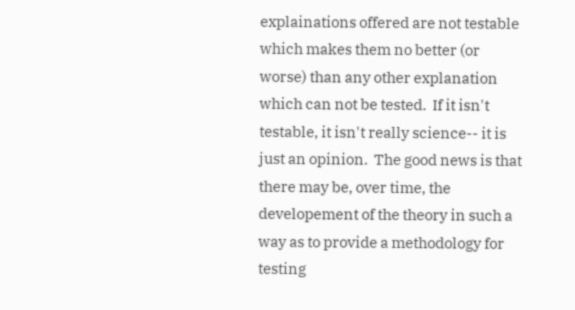explainations offered are not testable which makes them no better (or worse) than any other explanation which can not be tested.  If it isn't testable, it isn't really science-- it is just an opinion.  The good news is that there may be, over time, the developement of the theory in such a way as to provide a methodology for testing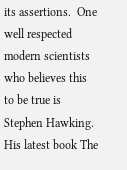its assertions.  One well respected modern scientists who believes this to be true is Stephen Hawking.  His latest book The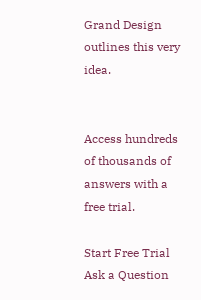Grand Design outlines this very idea.


Access hundreds of thousands of answers with a free trial.

Start Free Trial
Ask a Question